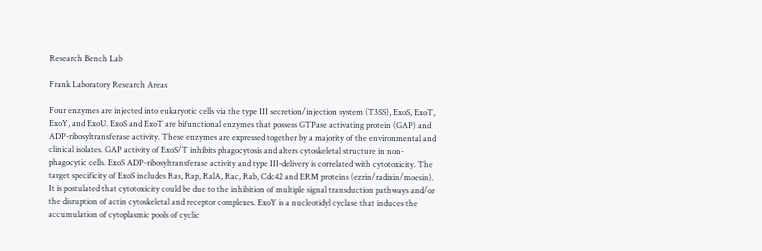Research Bench Lab

Frank Laboratory Research Areas

Four enzymes are injected into eukaryotic cells via the type III secretion/injection system (T3SS), ExoS, ExoT, ExoY, and ExoU. ExoS and ExoT are bifunctional enzymes that possess GTPase activating protein (GAP) and ADP-ribosyltransferase activity. These enzymes are expressed together by a majority of the environmental and clinical isolates. GAP activity of ExoS/T inhibits phagocytosis and alters cytoskeletal structure in non-phagocytic cells. ExoS ADP-ribosyltransferase activity and type III-delivery is correlated with cytotoxicity. The target specificity of ExoS includes Ras, Rap, RalA, Rac, Rab, Cdc42 and ERM proteins (ezrin/radixin/moesin). It is postulated that cytotoxicity could be due to the inhibition of multiple signal transduction pathways and/or the disruption of actin cytoskeletal and receptor complexes. ExoY is a nucleotidyl cyclase that induces the accumulation of cytoplasmic pools of cyclic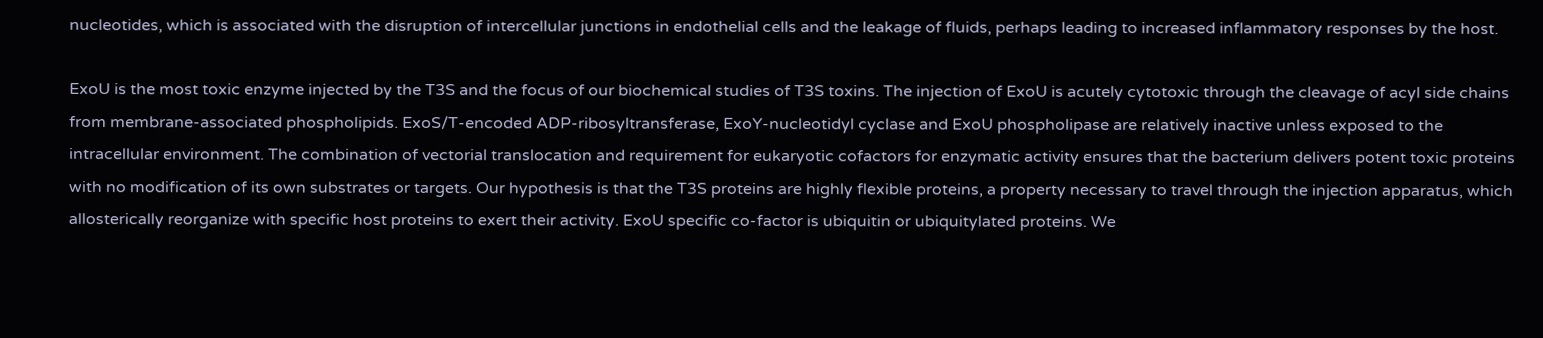nucleotides, which is associated with the disruption of intercellular junctions in endothelial cells and the leakage of fluids, perhaps leading to increased inflammatory responses by the host.

ExoU is the most toxic enzyme injected by the T3S and the focus of our biochemical studies of T3S toxins. The injection of ExoU is acutely cytotoxic through the cleavage of acyl side chains from membrane-associated phospholipids. ExoS/T-encoded ADP-ribosyltransferase, ExoY-nucleotidyl cyclase and ExoU phospholipase are relatively inactive unless exposed to the intracellular environment. The combination of vectorial translocation and requirement for eukaryotic cofactors for enzymatic activity ensures that the bacterium delivers potent toxic proteins with no modification of its own substrates or targets. Our hypothesis is that the T3S proteins are highly flexible proteins, a property necessary to travel through the injection apparatus, which allosterically reorganize with specific host proteins to exert their activity. ExoU specific co-factor is ubiquitin or ubiquitylated proteins. We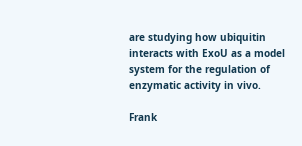are studying how ubiquitin interacts with ExoU as a model system for the regulation of enzymatic activity in vivo.

Frank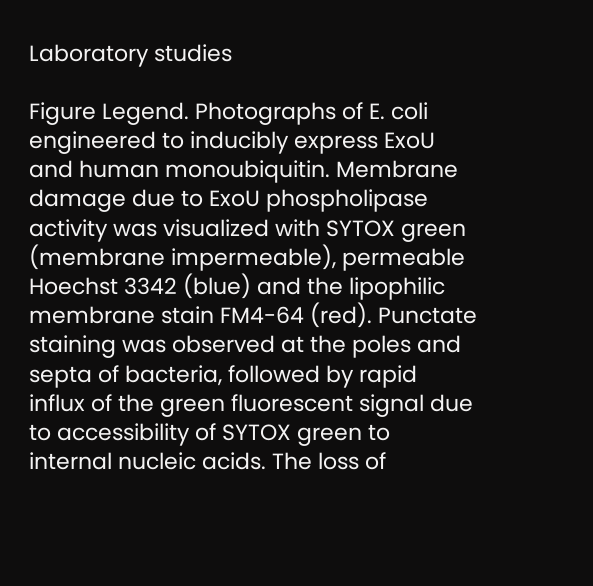Laboratory studies

Figure Legend. Photographs of E. coli engineered to inducibly express ExoU and human monoubiquitin. Membrane damage due to ExoU phospholipase activity was visualized with SYTOX green (membrane impermeable), permeable Hoechst 3342 (blue) and the lipophilic membrane stain FM4-64 (red). Punctate staining was observed at the poles and septa of bacteria, followed by rapid influx of the green fluorescent signal due to accessibility of SYTOX green to internal nucleic acids. The loss of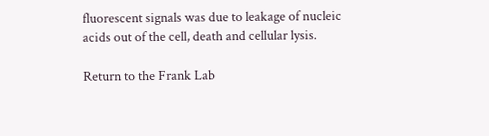fluorescent signals was due to leakage of nucleic acids out of the cell, death and cellular lysis.

Return to the Frank Lab